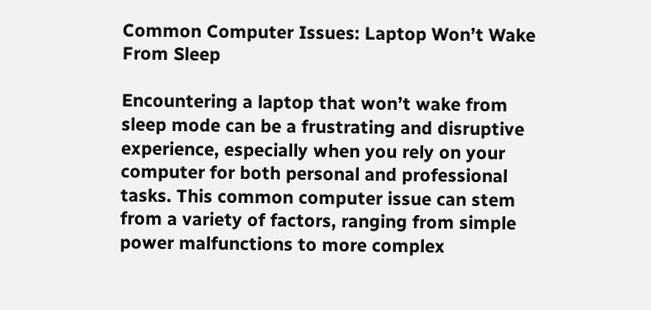Common Computer Issues: Laptop Won’t Wake From Sleep

Encountering a laptop that won’t wake from sleep mode can be a frustrating and disruptive experience, especially when you rely on your computer for both personal and professional tasks. This common computer issue can stem from a variety of factors, ranging from simple power malfunctions to more complex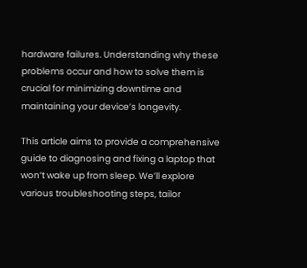hardware failures. Understanding why these problems occur and how to solve them is crucial for minimizing downtime and maintaining your device’s longevity.

This article aims to provide a comprehensive guide to diagnosing and fixing a laptop that won’t wake up from sleep. We’ll explore various troubleshooting steps, tailor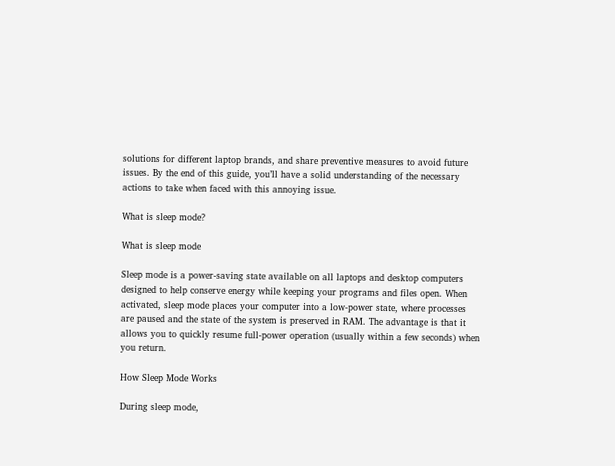solutions for different laptop brands, and share preventive measures to avoid future issues. By the end of this guide, you’ll have a solid understanding of the necessary actions to take when faced with this annoying issue.

What is sleep mode?

What is sleep mode

Sleep mode is a power-saving state available on all laptops and desktop computers designed to help conserve energy while keeping your programs and files open. When activated, sleep mode places your computer into a low-power state, where processes are paused and the state of the system is preserved in RAM. The advantage is that it allows you to quickly resume full-power operation (usually within a few seconds) when you return.

How Sleep Mode Works

During sleep mode,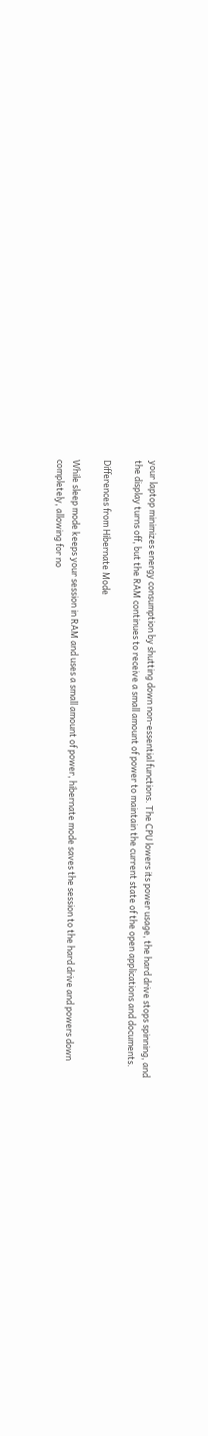your laptop minimizes energy consumption by shutting down non-essential functions. The CPU lowers its power usage, the hard drive stops spinning, and the display turns off, but the RAM continues to receive a small amount of power to maintain the current state of the open applications and documents.

Differences from Hibernate Mode

While sleep mode keeps your session in RAM and uses a small amount of power, hibernate mode saves the session to the hard drive and powers down completely, allowing for no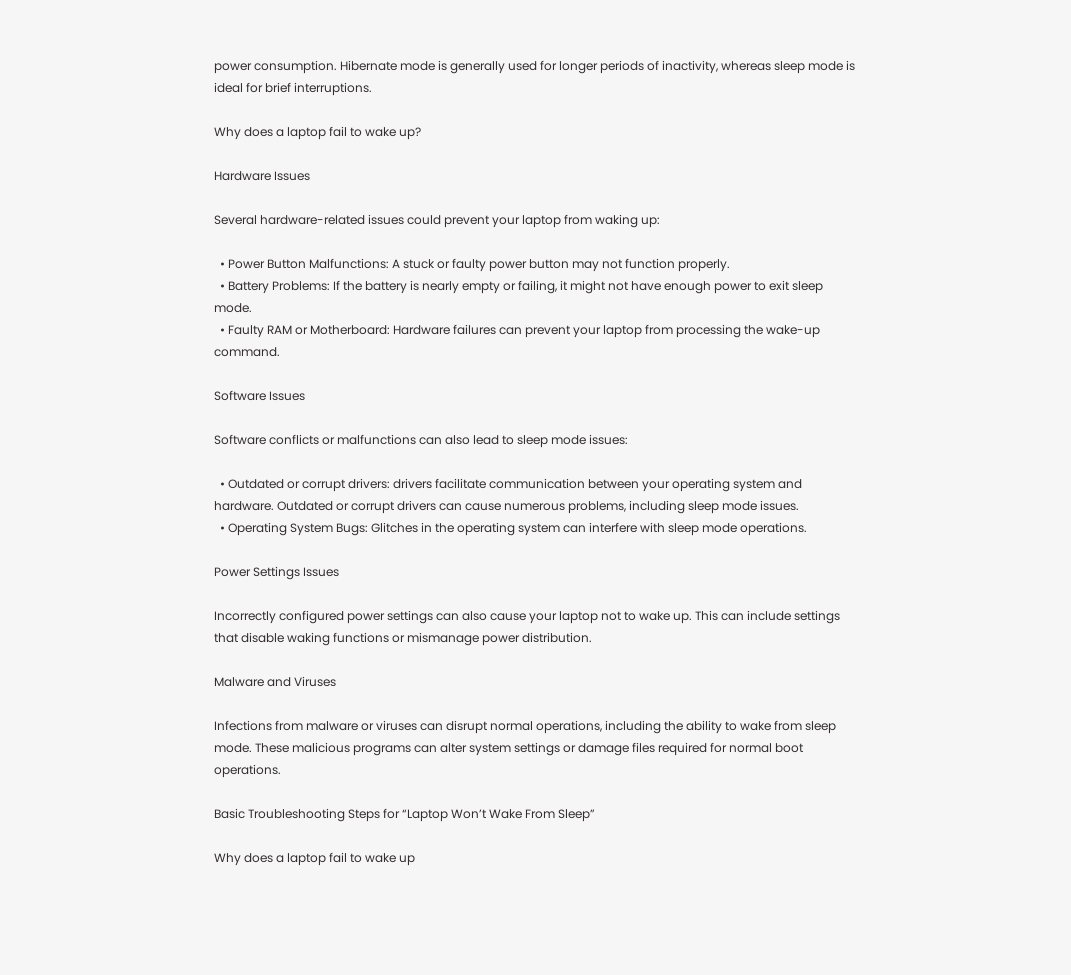power consumption. Hibernate mode is generally used for longer periods of inactivity, whereas sleep mode is ideal for brief interruptions.

Why does a laptop fail to wake up?

Hardware Issues

Several hardware-related issues could prevent your laptop from waking up:

  • Power Button Malfunctions: A stuck or faulty power button may not function properly.
  • Battery Problems: If the battery is nearly empty or failing, it might not have enough power to exit sleep mode.
  • Faulty RAM or Motherboard: Hardware failures can prevent your laptop from processing the wake-up command.

Software Issues

Software conflicts or malfunctions can also lead to sleep mode issues:

  • Outdated or corrupt drivers: drivers facilitate communication between your operating system and hardware. Outdated or corrupt drivers can cause numerous problems, including sleep mode issues.
  • Operating System Bugs: Glitches in the operating system can interfere with sleep mode operations.

Power Settings Issues

Incorrectly configured power settings can also cause your laptop not to wake up. This can include settings that disable waking functions or mismanage power distribution.

Malware and Viruses

Infections from malware or viruses can disrupt normal operations, including the ability to wake from sleep mode. These malicious programs can alter system settings or damage files required for normal boot operations.

Basic Troubleshooting Steps for “Laptop Won’t Wake From Sleep”

Why does a laptop fail to wake up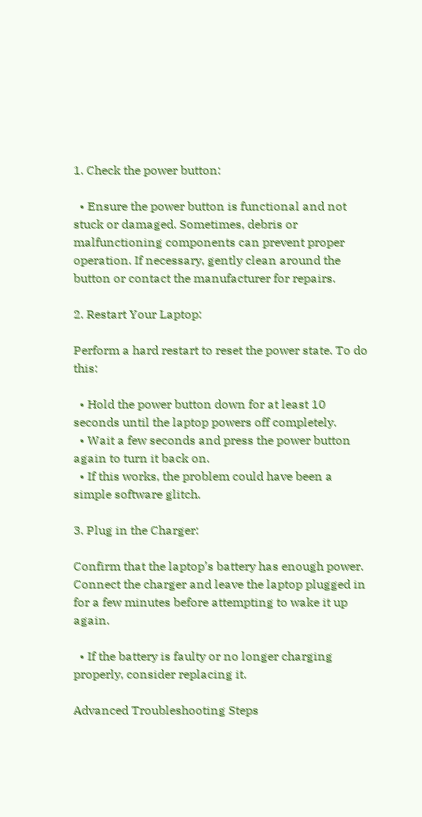1. Check the power button:

  • Ensure the power button is functional and not stuck or damaged. Sometimes, debris or malfunctioning components can prevent proper operation. If necessary, gently clean around the button or contact the manufacturer for repairs.

2. Restart Your Laptop:

Perform a hard restart to reset the power state. To do this:

  • Hold the power button down for at least 10 seconds until the laptop powers off completely.
  • Wait a few seconds and press the power button again to turn it back on.
  • If this works, the problem could have been a simple software glitch.

3. Plug in the Charger:

Confirm that the laptop’s battery has enough power. Connect the charger and leave the laptop plugged in for a few minutes before attempting to wake it up again.

  • If the battery is faulty or no longer charging properly, consider replacing it.

Advanced Troubleshooting Steps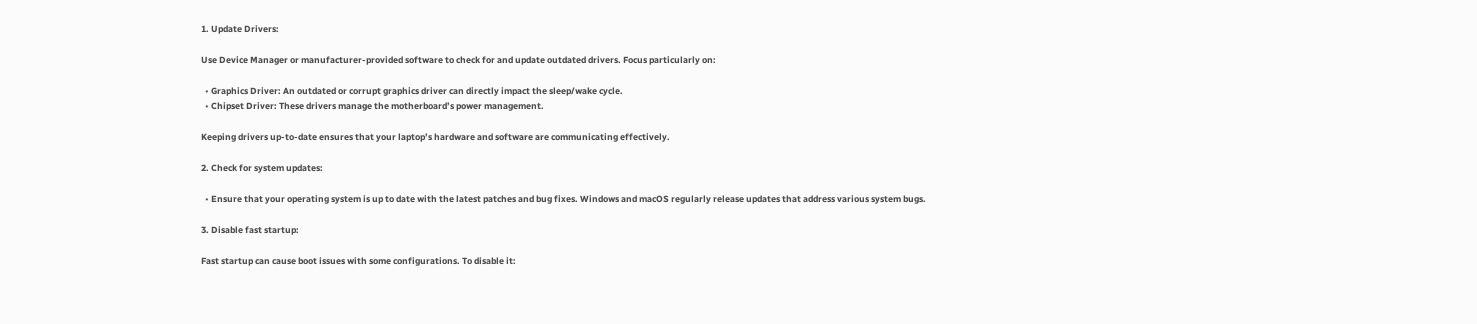1. Update Drivers:

Use Device Manager or manufacturer-provided software to check for and update outdated drivers. Focus particularly on:

  • Graphics Driver: An outdated or corrupt graphics driver can directly impact the sleep/wake cycle.
  • Chipset Driver: These drivers manage the motherboard’s power management.

Keeping drivers up-to-date ensures that your laptop’s hardware and software are communicating effectively.

2. Check for system updates:

  • Ensure that your operating system is up to date with the latest patches and bug fixes. Windows and macOS regularly release updates that address various system bugs.

3. Disable fast startup:

Fast startup can cause boot issues with some configurations. To disable it: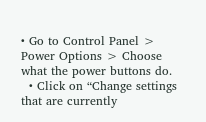• Go to Control Panel > Power Options > Choose what the power buttons do.
  • Click on “Change settings that are currently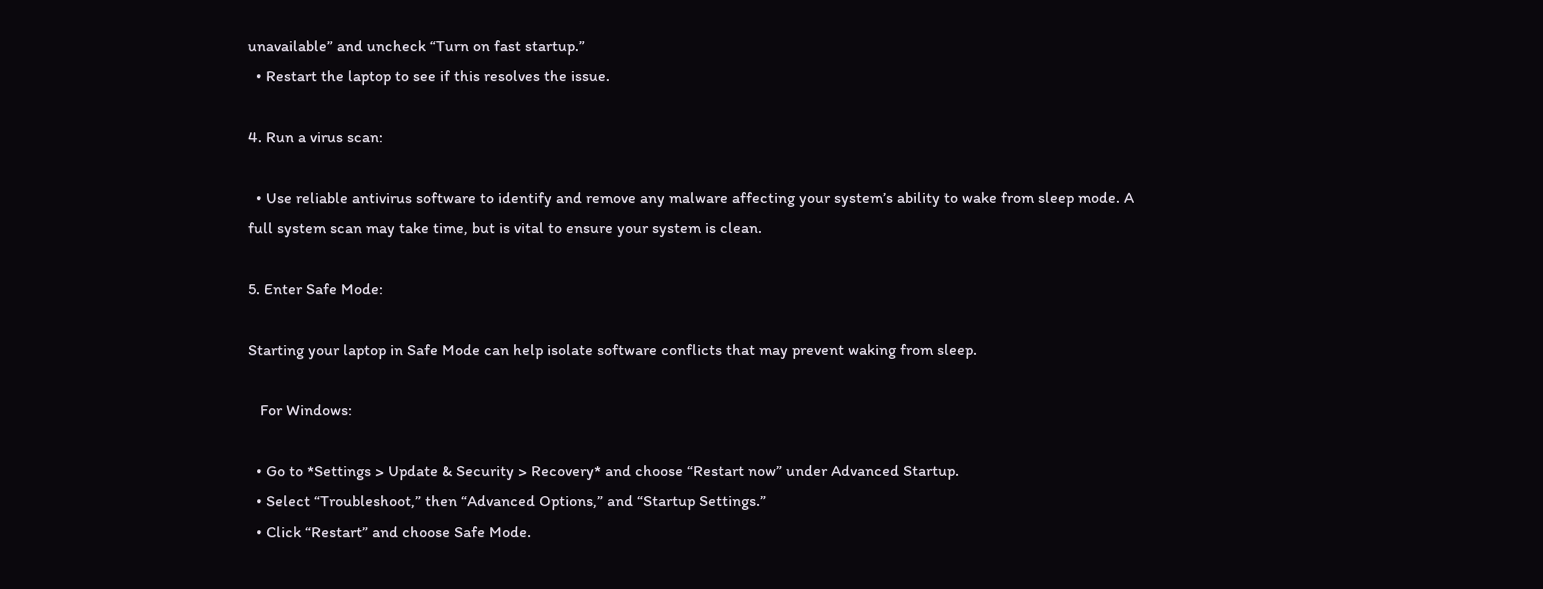unavailable” and uncheck “Turn on fast startup.”
  • Restart the laptop to see if this resolves the issue.

4. Run a virus scan:

  • Use reliable antivirus software to identify and remove any malware affecting your system’s ability to wake from sleep mode. A full system scan may take time, but is vital to ensure your system is clean.

5. Enter Safe Mode:

Starting your laptop in Safe Mode can help isolate software conflicts that may prevent waking from sleep.

   For Windows:

  • Go to *Settings > Update & Security > Recovery* and choose “Restart now” under Advanced Startup.
  • Select “Troubleshoot,” then “Advanced Options,” and “Startup Settings.”
  • Click “Restart” and choose Safe Mode.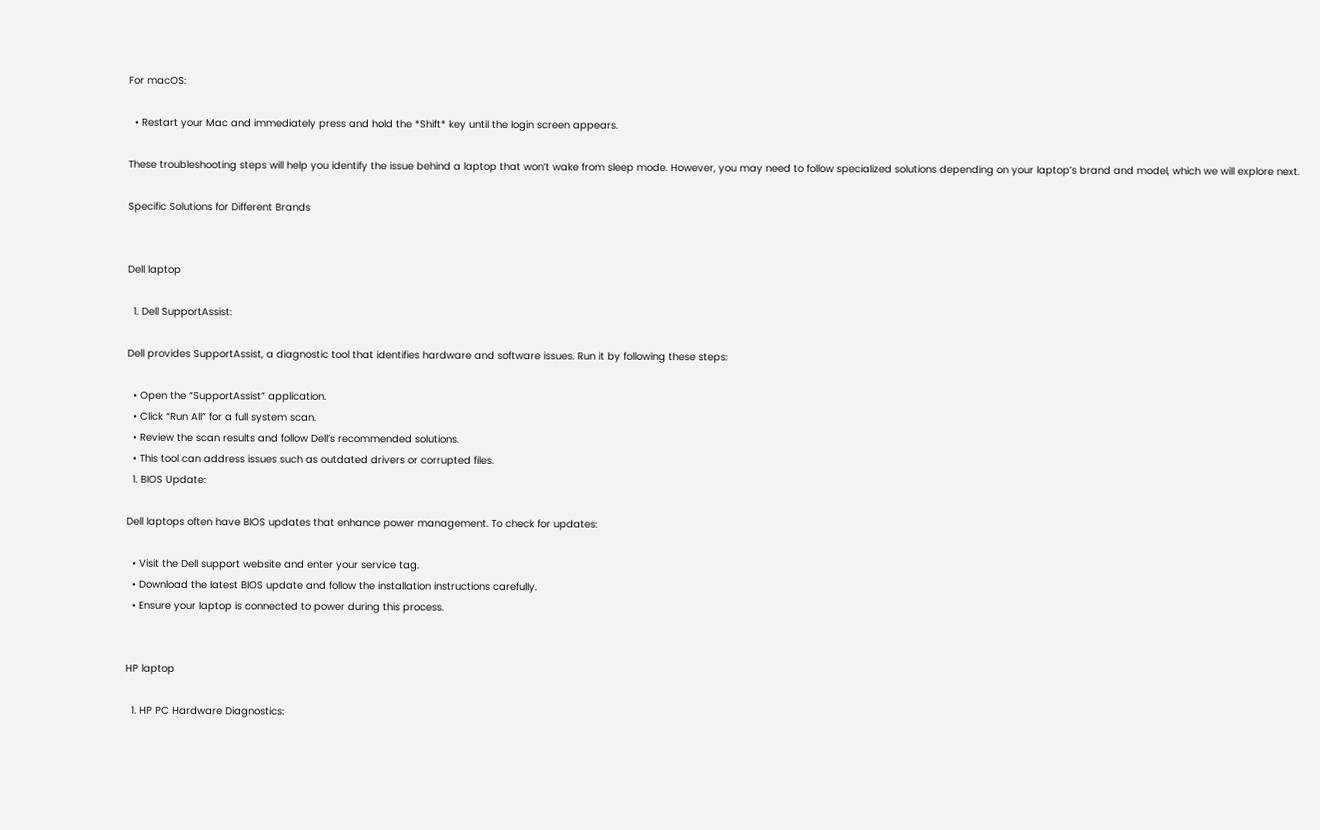For macOS:

  • Restart your Mac and immediately press and hold the *Shift* key until the login screen appears.

These troubleshooting steps will help you identify the issue behind a laptop that won’t wake from sleep mode. However, you may need to follow specialized solutions depending on your laptop’s brand and model, which we will explore next.

Specific Solutions for Different Brands


Dell laptop

  1. Dell SupportAssist:

Dell provides SupportAssist, a diagnostic tool that identifies hardware and software issues. Run it by following these steps:

  • Open the “SupportAssist” application.
  • Click “Run All” for a full system scan.
  • Review the scan results and follow Dell’s recommended solutions.
  • This tool can address issues such as outdated drivers or corrupted files.
  1. BIOS Update:

Dell laptops often have BIOS updates that enhance power management. To check for updates:

  • Visit the Dell support website and enter your service tag.
  • Download the latest BIOS update and follow the installation instructions carefully.
  • Ensure your laptop is connected to power during this process.


HP laptop

  1. HP PC Hardware Diagnostics: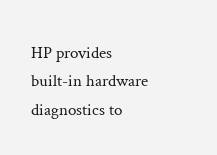HP provides built-in hardware diagnostics to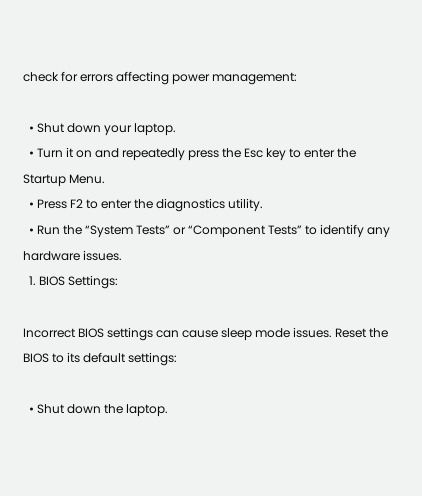check for errors affecting power management:

  • Shut down your laptop.
  • Turn it on and repeatedly press the Esc key to enter the Startup Menu.
  • Press F2 to enter the diagnostics utility.
  • Run the “System Tests” or “Component Tests” to identify any hardware issues.
  1. BIOS Settings:

Incorrect BIOS settings can cause sleep mode issues. Reset the BIOS to its default settings:

  • Shut down the laptop.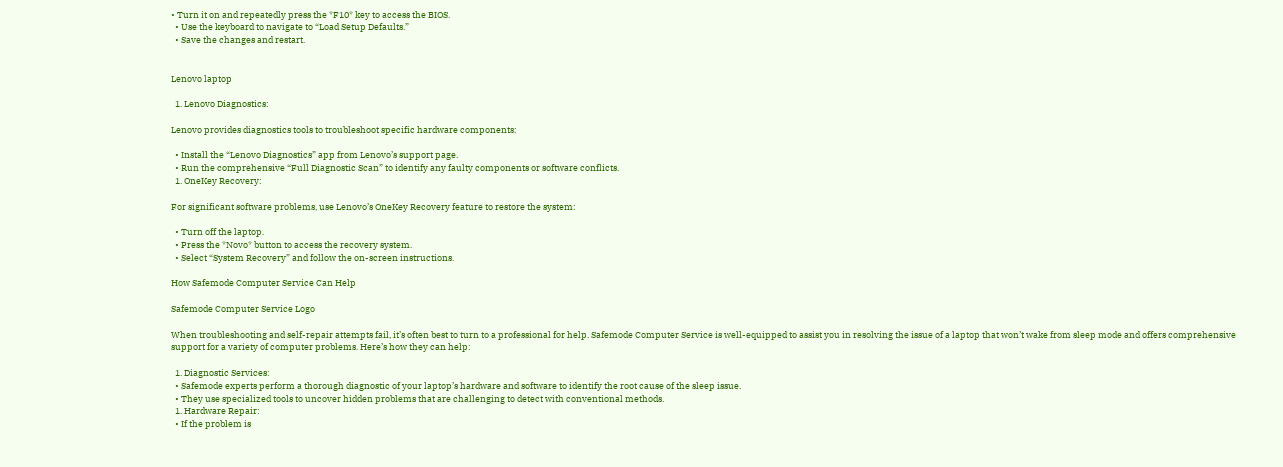• Turn it on and repeatedly press the *F10* key to access the BIOS.
  • Use the keyboard to navigate to “Load Setup Defaults.”
  • Save the changes and restart.


Lenovo laptop

  1. Lenovo Diagnostics:

Lenovo provides diagnostics tools to troubleshoot specific hardware components:

  • Install the “Lenovo Diagnostics” app from Lenovo’s support page.
  • Run the comprehensive “Full Diagnostic Scan” to identify any faulty components or software conflicts.
  1. OneKey Recovery:

For significant software problems, use Lenovo’s OneKey Recovery feature to restore the system:

  • Turn off the laptop.
  • Press the *Novo* button to access the recovery system.
  • Select “System Recovery” and follow the on-screen instructions.

How Safemode Computer Service Can Help

Safemode Computer Service Logo

When troubleshooting and self-repair attempts fail, it’s often best to turn to a professional for help. Safemode Computer Service is well-equipped to assist you in resolving the issue of a laptop that won’t wake from sleep mode and offers comprehensive support for a variety of computer problems. Here’s how they can help:

  1. Diagnostic Services:
  • Safemode experts perform a thorough diagnostic of your laptop’s hardware and software to identify the root cause of the sleep issue.
  • They use specialized tools to uncover hidden problems that are challenging to detect with conventional methods.
  1. Hardware Repair:
  • If the problem is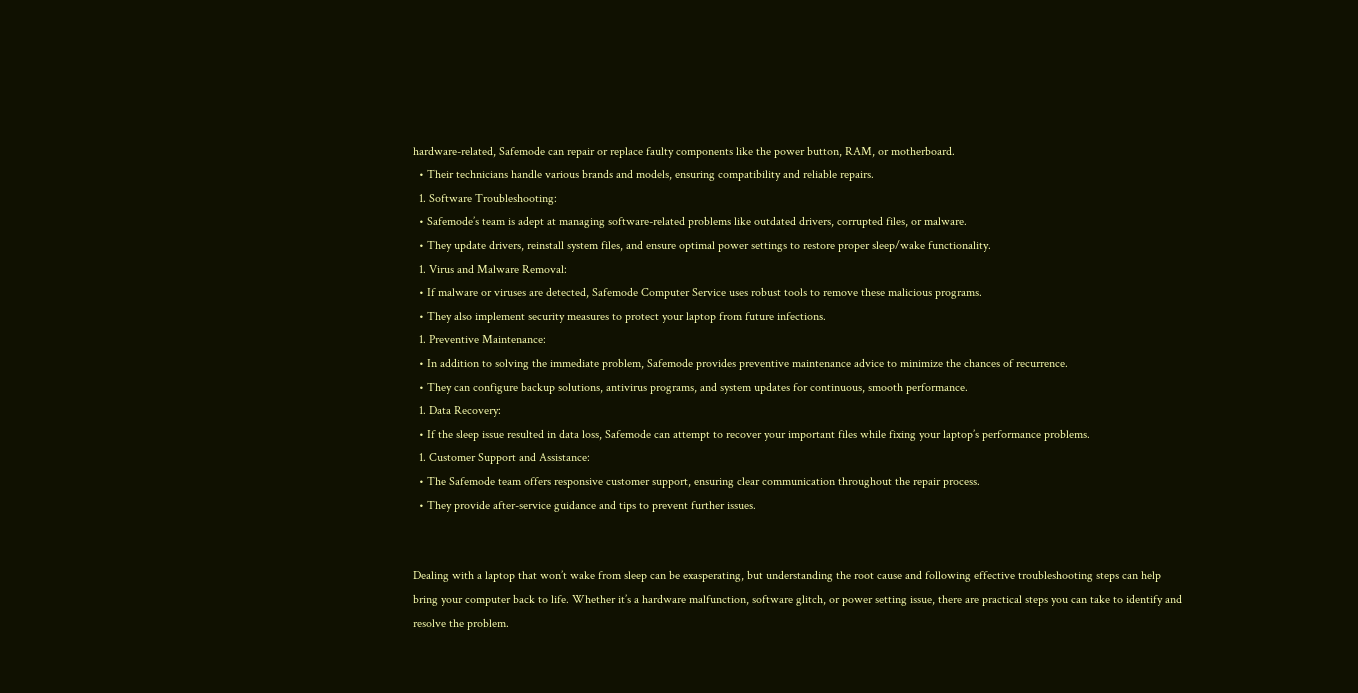hardware-related, Safemode can repair or replace faulty components like the power button, RAM, or motherboard.
  • Their technicians handle various brands and models, ensuring compatibility and reliable repairs.
  1. Software Troubleshooting:
  • Safemode’s team is adept at managing software-related problems like outdated drivers, corrupted files, or malware.
  • They update drivers, reinstall system files, and ensure optimal power settings to restore proper sleep/wake functionality.
  1. Virus and Malware Removal:
  • If malware or viruses are detected, Safemode Computer Service uses robust tools to remove these malicious programs.
  • They also implement security measures to protect your laptop from future infections.
  1. Preventive Maintenance:
  • In addition to solving the immediate problem, Safemode provides preventive maintenance advice to minimize the chances of recurrence.
  • They can configure backup solutions, antivirus programs, and system updates for continuous, smooth performance.
  1. Data Recovery:
  • If the sleep issue resulted in data loss, Safemode can attempt to recover your important files while fixing your laptop’s performance problems.
  1. Customer Support and Assistance:
  • The Safemode team offers responsive customer support, ensuring clear communication throughout the repair process.
  • They provide after-service guidance and tips to prevent further issues.


Dealing with a laptop that won’t wake from sleep can be exasperating, but understanding the root cause and following effective troubleshooting steps can help bring your computer back to life. Whether it’s a hardware malfunction, software glitch, or power setting issue, there are practical steps you can take to identify and resolve the problem.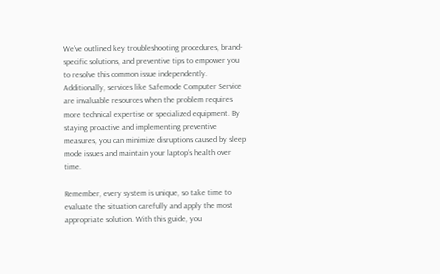We’ve outlined key troubleshooting procedures, brand-specific solutions, and preventive tips to empower you to resolve this common issue independently. Additionally, services like Safemode Computer Service are invaluable resources when the problem requires more technical expertise or specialized equipment. By staying proactive and implementing preventive measures, you can minimize disruptions caused by sleep mode issues and maintain your laptop’s health over time.

Remember, every system is unique, so take time to evaluate the situation carefully and apply the most appropriate solution. With this guide, you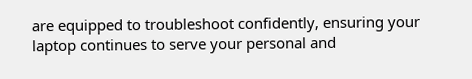are equipped to troubleshoot confidently, ensuring your laptop continues to serve your personal and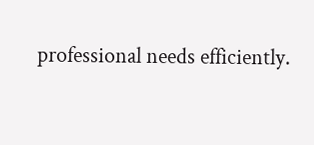professional needs efficiently.